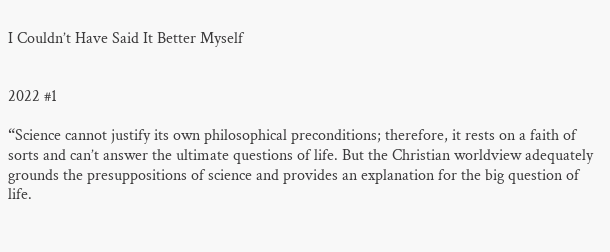I Couldn’t Have Said It Better Myself


2022 #1

“Science cannot justify its own philosophical preconditions; therefore, it rests on a faith of sorts and can’t answer the ultimate questions of life. But the Christian worldview adequately grounds the presuppositions of science and provides an explanation for the big question of life.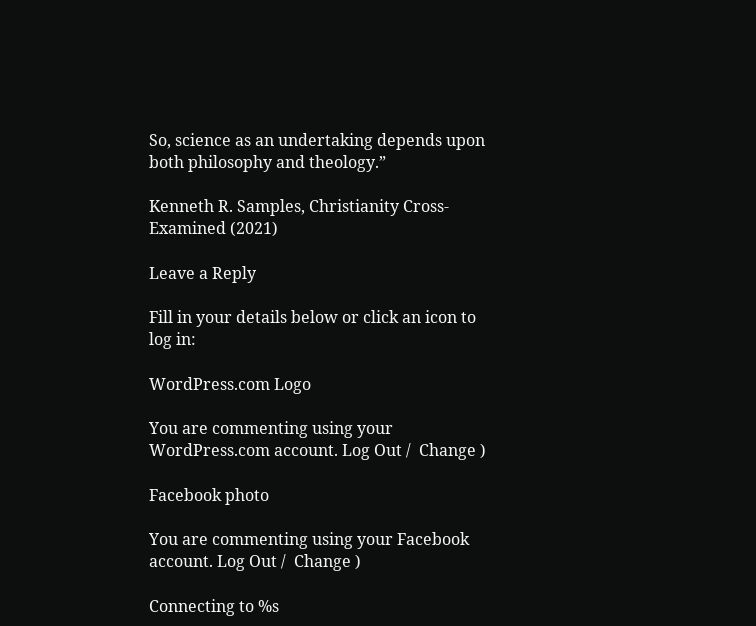So, science as an undertaking depends upon both philosophy and theology.”

Kenneth R. Samples, Christianity Cross-Examined (2021)

Leave a Reply

Fill in your details below or click an icon to log in:

WordPress.com Logo

You are commenting using your WordPress.com account. Log Out /  Change )

Facebook photo

You are commenting using your Facebook account. Log Out /  Change )

Connecting to %s